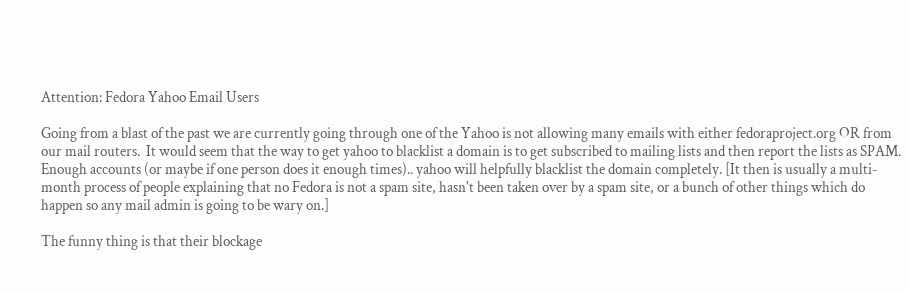Attention: Fedora Yahoo Email Users

Going from a blast of the past we are currently going through one of the Yahoo is not allowing many emails with either fedoraproject.org OR from our mail routers.  It would seem that the way to get yahoo to blacklist a domain is to get subscribed to mailing lists and then report the lists as SPAM. Enough accounts (or maybe if one person does it enough times).. yahoo will helpfully blacklist the domain completely. [It then is usually a multi-month process of people explaining that no Fedora is not a spam site, hasn't been taken over by a spam site, or a bunch of other things which do happen so any mail admin is going to be wary on.]

The funny thing is that their blockage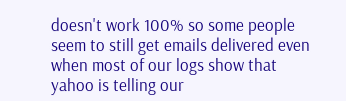doesn't work 100% so some people seem to still get emails delivered even when most of our logs show that yahoo is telling our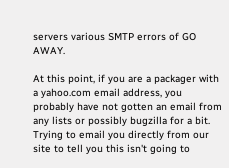servers various SMTP errors of GO AWAY.

At this point, if you are a packager with a yahoo.com email address, you probably have not gotten an email from any lists or possibly bugzilla for a bit. Trying to email you directly from our site to tell you this isn't going to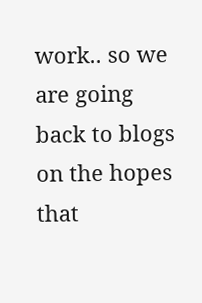work.. so we are going back to blogs on the hopes that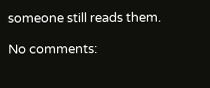someone still reads them.

No comments: